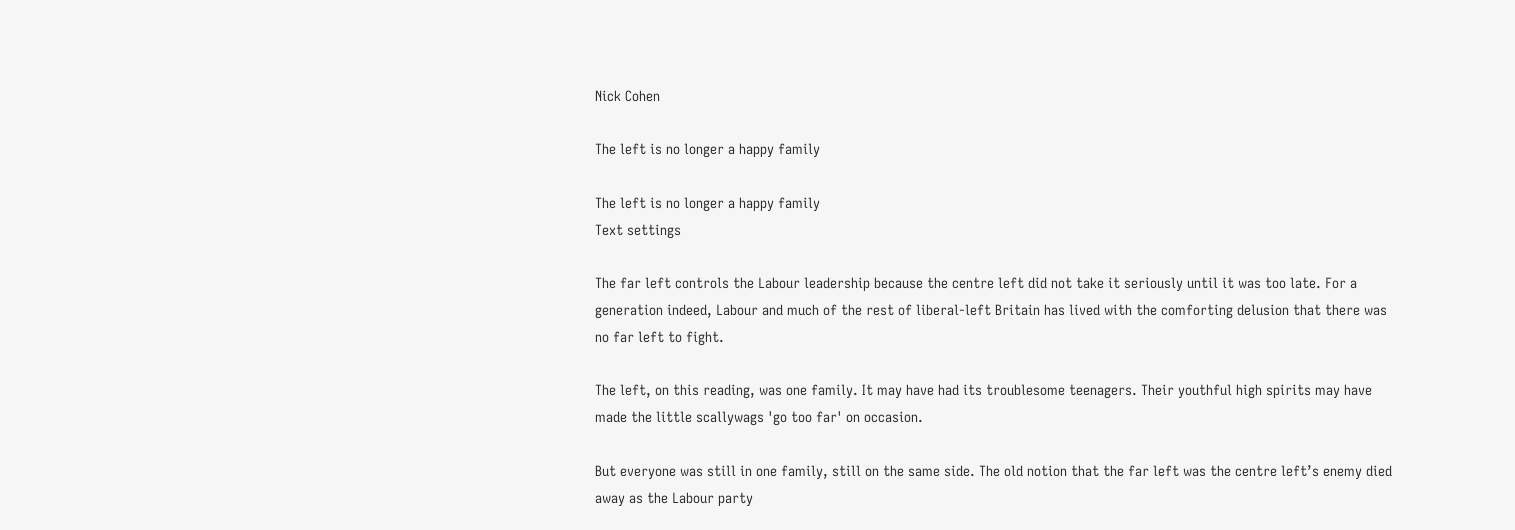Nick Cohen

The left is no longer a happy family

The left is no longer a happy family
Text settings

The far left controls the Labour leadership because the centre left did not take it seriously until it was too late. For a generation indeed, Labour and much of the rest of liberal-left Britain has lived with the comforting delusion that there was no far left to fight.

The left, on this reading, was one family. It may have had its troublesome teenagers. Their youthful high spirits may have made the little scallywags 'go too far' on occasion.

But everyone was still in one family, still on the same side. The old notion that the far left was the centre left’s enemy died away as the Labour party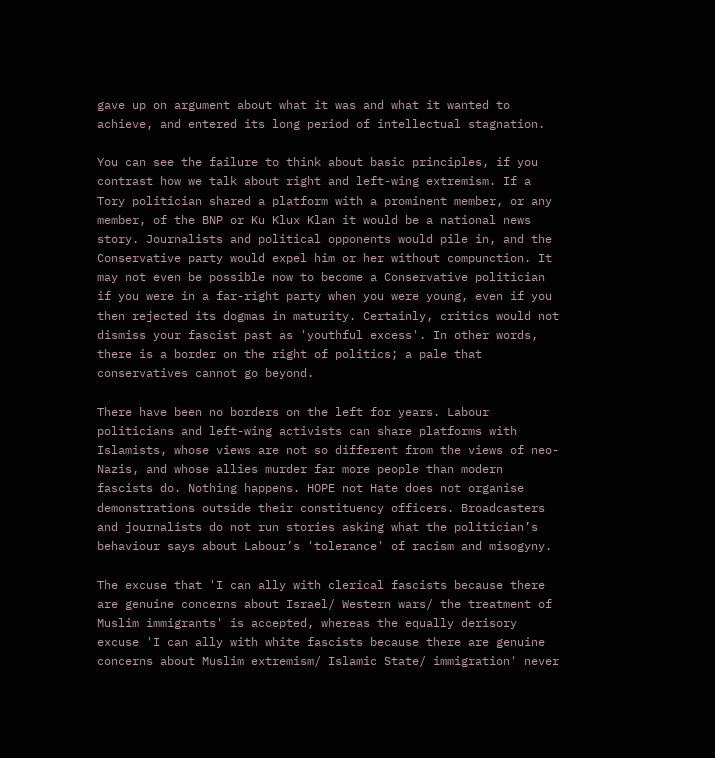gave up on argument about what it was and what it wanted to achieve, and entered its long period of intellectual stagnation.

You can see the failure to think about basic principles, if you contrast how we talk about right and left-wing extremism. If a Tory politician shared a platform with a prominent member, or any member, of the BNP or Ku Klux Klan it would be a national news story. Journalists and political opponents would pile in, and the Conservative party would expel him or her without compunction. It may not even be possible now to become a Conservative politician if you were in a far-right party when you were young, even if you then rejected its dogmas in maturity. Certainly, critics would not dismiss your fascist past as 'youthful excess'. In other words, there is a border on the right of politics; a pale that conservatives cannot go beyond.

There have been no borders on the left for years. Labour politicians and left-wing activists can share platforms with Islamists, whose views are not so different from the views of neo-Nazis, and whose allies murder far more people than modern fascists do. Nothing happens. HOPE not Hate does not organise demonstrations outside their constituency officers. Broadcasters and journalists do not run stories asking what the politician’s behaviour says about Labour’s 'tolerance' of racism and misogyny.

The excuse that 'I can ally with clerical fascists because there are genuine concerns about Israel/ Western wars/ the treatment of Muslim immigrants' is accepted, whereas the equally derisory excuse 'I can ally with white fascists because there are genuine concerns about Muslim extremism/ Islamic State/ immigration' never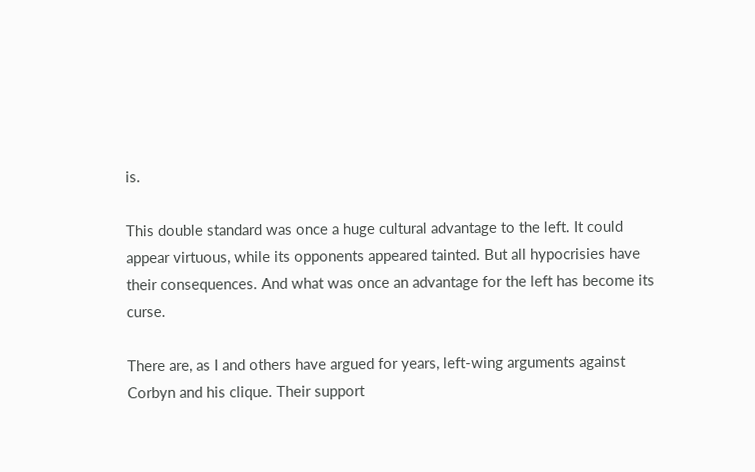is.

This double standard was once a huge cultural advantage to the left. It could appear virtuous, while its opponents appeared tainted. But all hypocrisies have their consequences. And what was once an advantage for the left has become its curse.

There are, as I and others have argued for years, left-wing arguments against Corbyn and his clique. Their support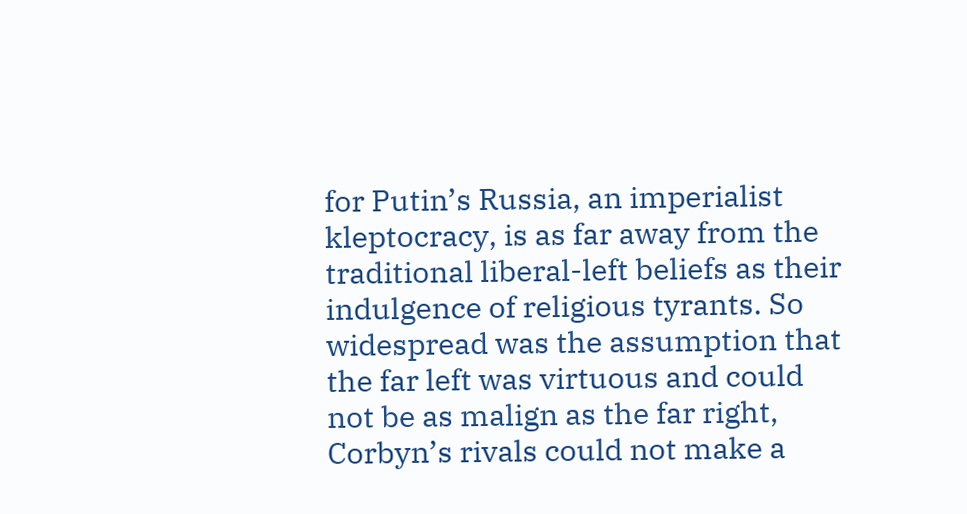for Putin’s Russia, an imperialist kleptocracy, is as far away from the traditional liberal-left beliefs as their indulgence of religious tyrants. So widespread was the assumption that the far left was virtuous and could not be as malign as the far right, Corbyn’s rivals could not make a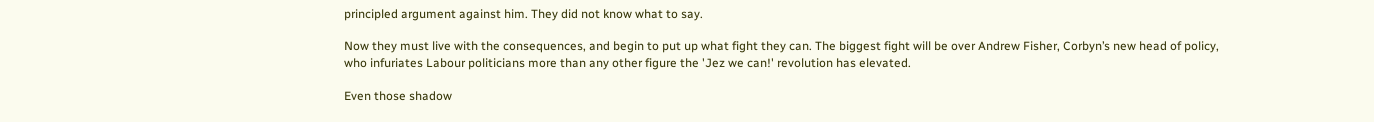principled argument against him. They did not know what to say.

Now they must live with the consequences, and begin to put up what fight they can. The biggest fight will be over Andrew Fisher, Corbyn’s new head of policy, who infuriates Labour politicians more than any other figure the 'Jez we can!' revolution has elevated.

Even those shadow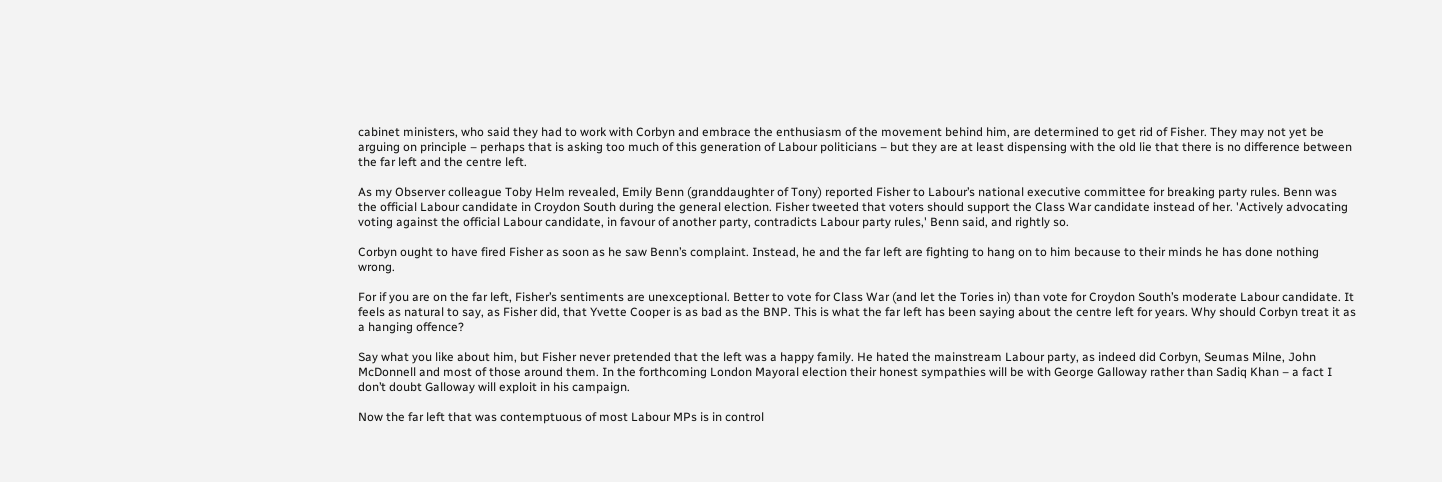cabinet ministers, who said they had to work with Corbyn and embrace the enthusiasm of the movement behind him, are determined to get rid of Fisher. They may not yet be arguing on principle – perhaps that is asking too much of this generation of Labour politicians – but they are at least dispensing with the old lie that there is no difference between the far left and the centre left.

As my Observer colleague Toby Helm revealed, Emily Benn (granddaughter of Tony) reported Fisher to Labour’s national executive committee for breaking party rules. Benn was the official Labour candidate in Croydon South during the general election. Fisher tweeted that voters should support the Class War candidate instead of her. 'Actively advocating voting against the official Labour candidate, in favour of another party, contradicts Labour party rules,' Benn said, and rightly so.

Corbyn ought to have fired Fisher as soon as he saw Benn’s complaint. Instead, he and the far left are fighting to hang on to him because to their minds he has done nothing wrong.

For if you are on the far left, Fisher’s sentiments are unexceptional. Better to vote for Class War (and let the Tories in) than vote for Croydon South’s moderate Labour candidate. It feels as natural to say, as Fisher did, that Yvette Cooper is as bad as the BNP. This is what the far left has been saying about the centre left for years. Why should Corbyn treat it as a hanging offence?

Say what you like about him, but Fisher never pretended that the left was a happy family. He hated the mainstream Labour party, as indeed did Corbyn, Seumas Milne, John McDonnell and most of those around them. In the forthcoming London Mayoral election their honest sympathies will be with George Galloway rather than Sadiq Khan – a fact I don’t doubt Galloway will exploit in his campaign.

Now the far left that was contemptuous of most Labour MPs is in control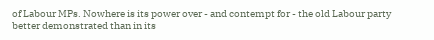of Labour MPs. Nowhere is its power over - and contempt for - the old Labour party better demonstrated than in its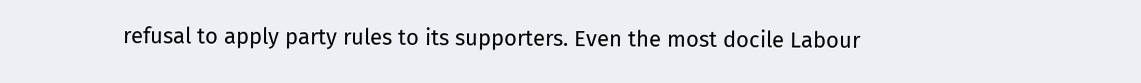refusal to apply party rules to its supporters. Even the most docile Labour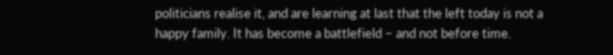politicians realise it, and are learning at last that the left today is not a happy family. It has become a battlefield – and not before time.